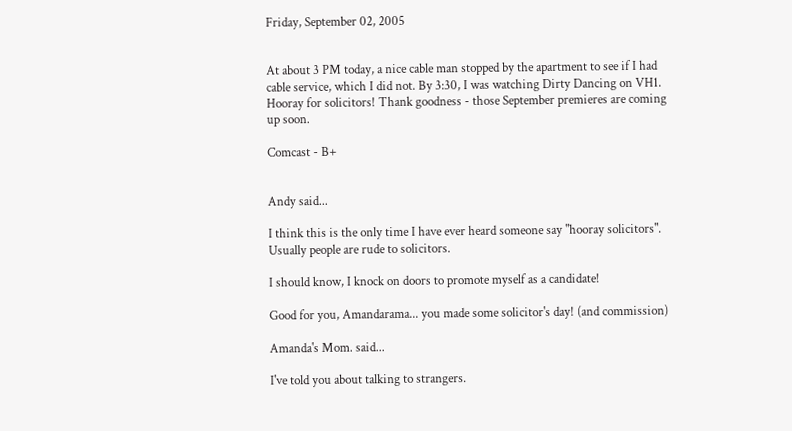Friday, September 02, 2005


At about 3 PM today, a nice cable man stopped by the apartment to see if I had cable service, which I did not. By 3:30, I was watching Dirty Dancing on VH1. Hooray for solicitors! Thank goodness - those September premieres are coming up soon.

Comcast - B+


Andy said...

I think this is the only time I have ever heard someone say "hooray solicitors". Usually people are rude to solicitors.

I should know, I knock on doors to promote myself as a candidate!

Good for you, Amandarama... you made some solicitor's day! (and commission)

Amanda's Mom. said...

I've told you about talking to strangers.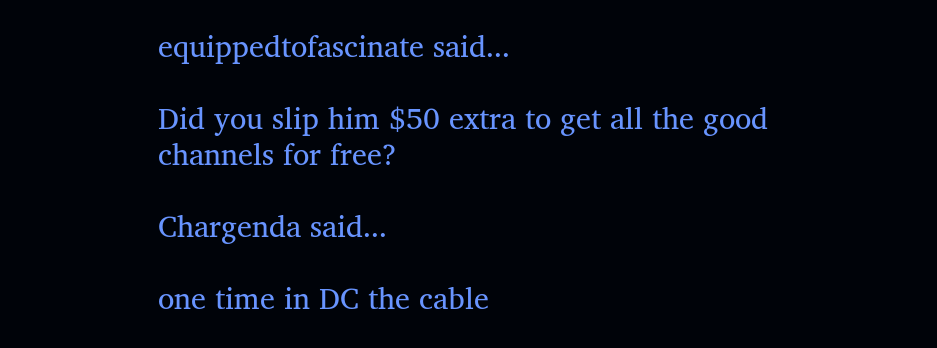equippedtofascinate said...

Did you slip him $50 extra to get all the good channels for free?

Chargenda said...

one time in DC the cable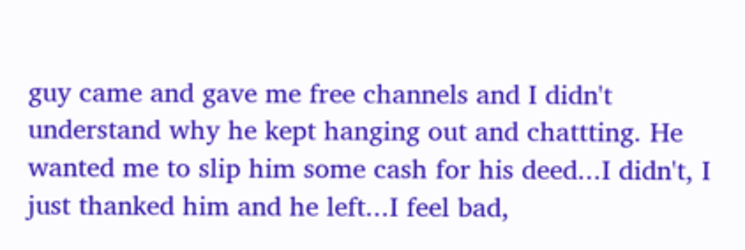guy came and gave me free channels and I didn't understand why he kept hanging out and chattting. He wanted me to slip him some cash for his deed...I didn't, I just thanked him and he left...I feel bad,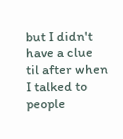but I didn't have a clue til after when I talked to people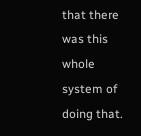that there was this whole system of doing that.